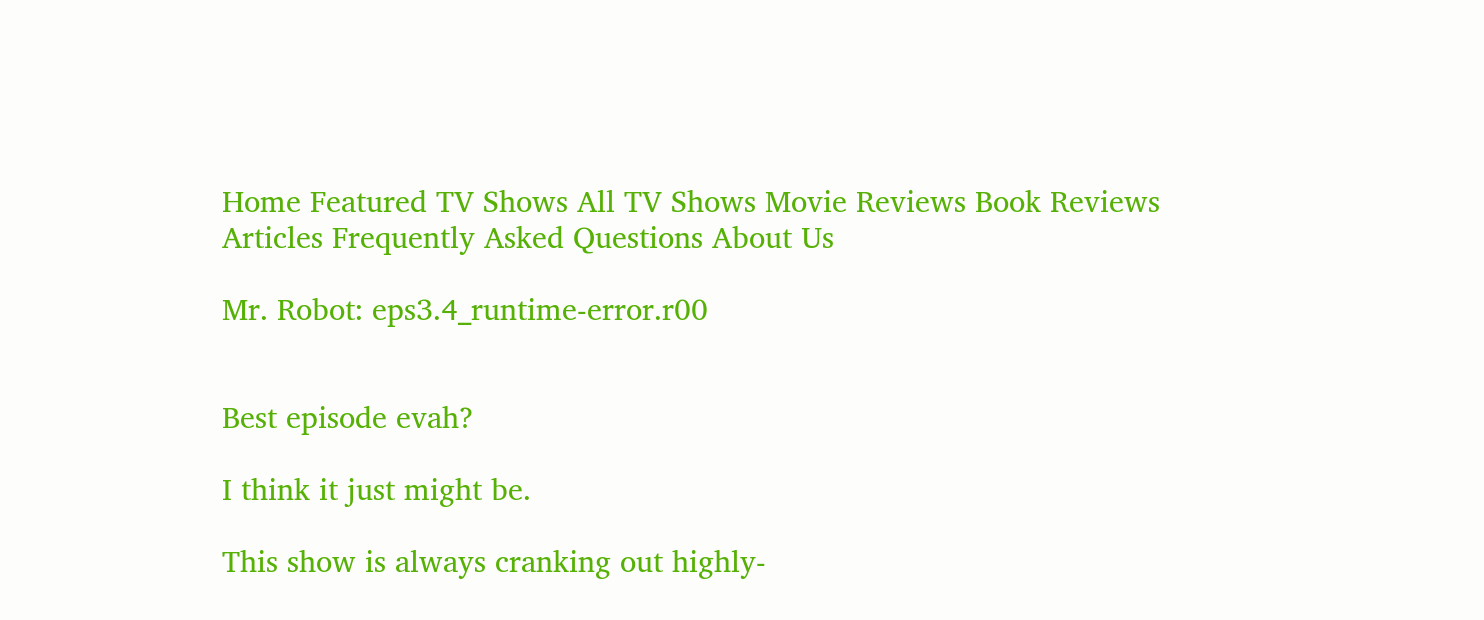Home Featured TV Shows All TV Shows Movie Reviews Book Reviews Articles Frequently Asked Questions About Us

Mr. Robot: eps3.4_runtime-error.r00


Best episode evah?

I think it just might be.

This show is always cranking out highly-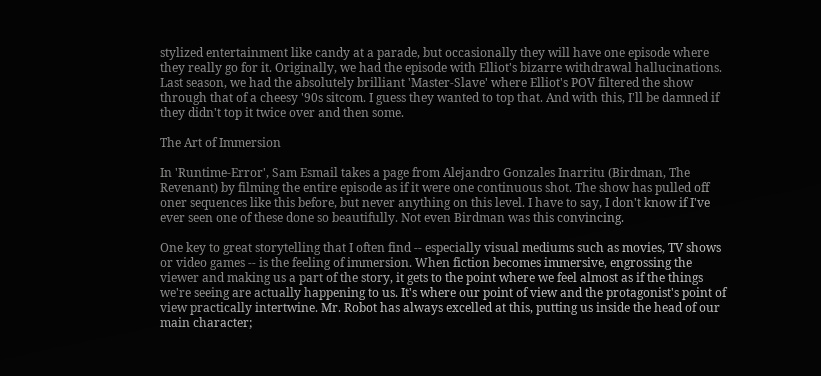stylized entertainment like candy at a parade, but occasionally they will have one episode where they really go for it. Originally, we had the episode with Elliot's bizarre withdrawal hallucinations. Last season, we had the absolutely brilliant 'Master-Slave' where Elliot's POV filtered the show through that of a cheesy '90s sitcom. I guess they wanted to top that. And with this, I'll be damned if they didn't top it twice over and then some.

The Art of Immersion

In 'Runtime-Error', Sam Esmail takes a page from Alejandro Gonzales Inarritu (Birdman, The Revenant) by filming the entire episode as if it were one continuous shot. The show has pulled off oner sequences like this before, but never anything on this level. I have to say, I don't know if I've ever seen one of these done so beautifully. Not even Birdman was this convincing.

One key to great storytelling that I often find -- especially visual mediums such as movies, TV shows or video games -- is the feeling of immersion. When fiction becomes immersive, engrossing the viewer and making us a part of the story, it gets to the point where we feel almost as if the things we're seeing are actually happening to us. It's where our point of view and the protagonist's point of view practically intertwine. Mr. Robot has always excelled at this, putting us inside the head of our main character;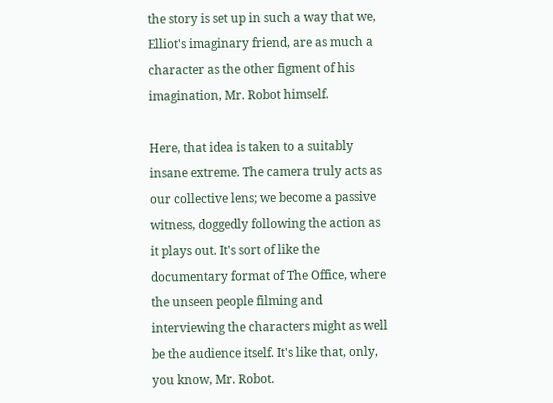the story is set up in such a way that we, Elliot's imaginary friend, are as much a character as the other figment of his imagination, Mr. Robot himself.

Here, that idea is taken to a suitably insane extreme. The camera truly acts as our collective lens; we become a passive witness, doggedly following the action as it plays out. It's sort of like the documentary format of The Office, where the unseen people filming and interviewing the characters might as well be the audience itself. It's like that, only, you know, Mr. Robot.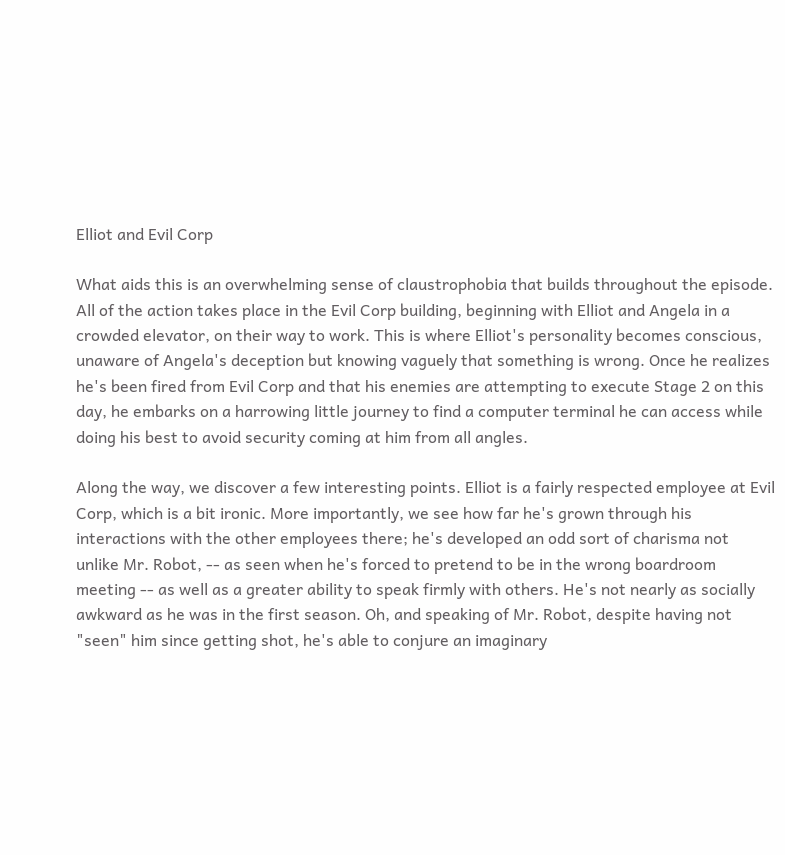Elliot and Evil Corp

What aids this is an overwhelming sense of claustrophobia that builds throughout the episode. All of the action takes place in the Evil Corp building, beginning with Elliot and Angela in a crowded elevator, on their way to work. This is where Elliot's personality becomes conscious, unaware of Angela's deception but knowing vaguely that something is wrong. Once he realizes he's been fired from Evil Corp and that his enemies are attempting to execute Stage 2 on this day, he embarks on a harrowing little journey to find a computer terminal he can access while doing his best to avoid security coming at him from all angles.

Along the way, we discover a few interesting points. Elliot is a fairly respected employee at Evil Corp, which is a bit ironic. More importantly, we see how far he's grown through his interactions with the other employees there; he's developed an odd sort of charisma not unlike Mr. Robot, -- as seen when he's forced to pretend to be in the wrong boardroom meeting -- as well as a greater ability to speak firmly with others. He's not nearly as socially awkward as he was in the first season. Oh, and speaking of Mr. Robot, despite having not "seen" him since getting shot, he's able to conjure an imaginary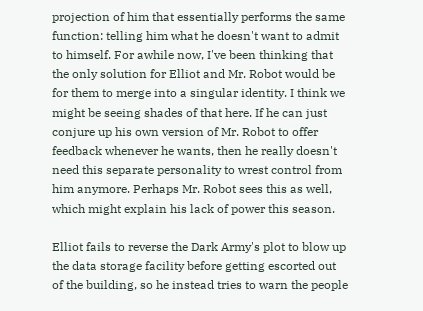projection of him that essentially performs the same function: telling him what he doesn't want to admit to himself. For awhile now, I've been thinking that the only solution for Elliot and Mr. Robot would be for them to merge into a singular identity. I think we might be seeing shades of that here. If he can just conjure up his own version of Mr. Robot to offer feedback whenever he wants, then he really doesn't need this separate personality to wrest control from him anymore. Perhaps Mr. Robot sees this as well, which might explain his lack of power this season.

Elliot fails to reverse the Dark Army's plot to blow up the data storage facility before getting escorted out of the building, so he instead tries to warn the people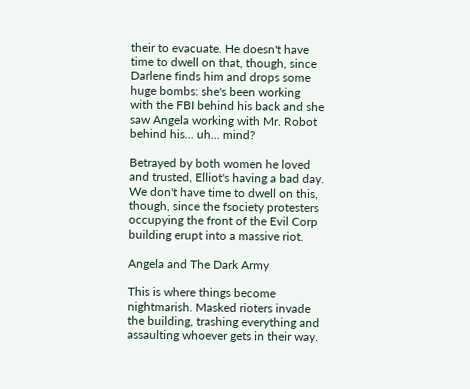their to evacuate. He doesn't have time to dwell on that, though, since Darlene finds him and drops some huge bombs: she's been working with the FBI behind his back and she saw Angela working with Mr. Robot behind his... uh... mind?

Betrayed by both women he loved and trusted, Elliot's having a bad day. We don't have time to dwell on this, though, since the fsociety protesters occupying the front of the Evil Corp building erupt into a massive riot.

Angela and The Dark Army

This is where things become nightmarish. Masked rioters invade the building, trashing everything and assaulting whoever gets in their way.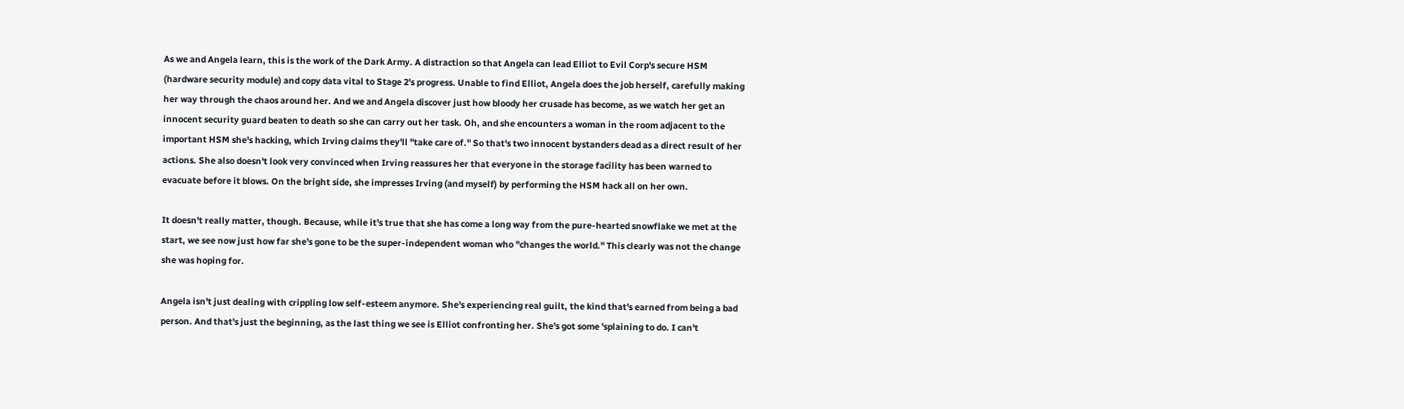As we and Angela learn, this is the work of the Dark Army. A distraction so that Angela can lead Elliot to Evil Corp's secure HSM (hardware security module) and copy data vital to Stage 2's progress. Unable to find Elliot, Angela does the job herself, carefully making her way through the chaos around her. And we and Angela discover just how bloody her crusade has become, as we watch her get an innocent security guard beaten to death so she can carry out her task. Oh, and she encounters a woman in the room adjacent to the important HSM she's hacking, which Irving claims they'll "take care of." So that's two innocent bystanders dead as a direct result of her actions. She also doesn't look very convinced when Irving reassures her that everyone in the storage facility has been warned to evacuate before it blows. On the bright side, she impresses Irving (and myself) by performing the HSM hack all on her own.

It doesn't really matter, though. Because, while it's true that she has come a long way from the pure-hearted snowflake we met at the start, we see now just how far she's gone to be the super-independent woman who "changes the world." This clearly was not the change she was hoping for.

Angela isn't just dealing with crippling low self-esteem anymore. She's experiencing real guilt, the kind that's earned from being a bad person. And that's just the beginning, as the last thing we see is Elliot confronting her. She's got some 'splaining to do. I can't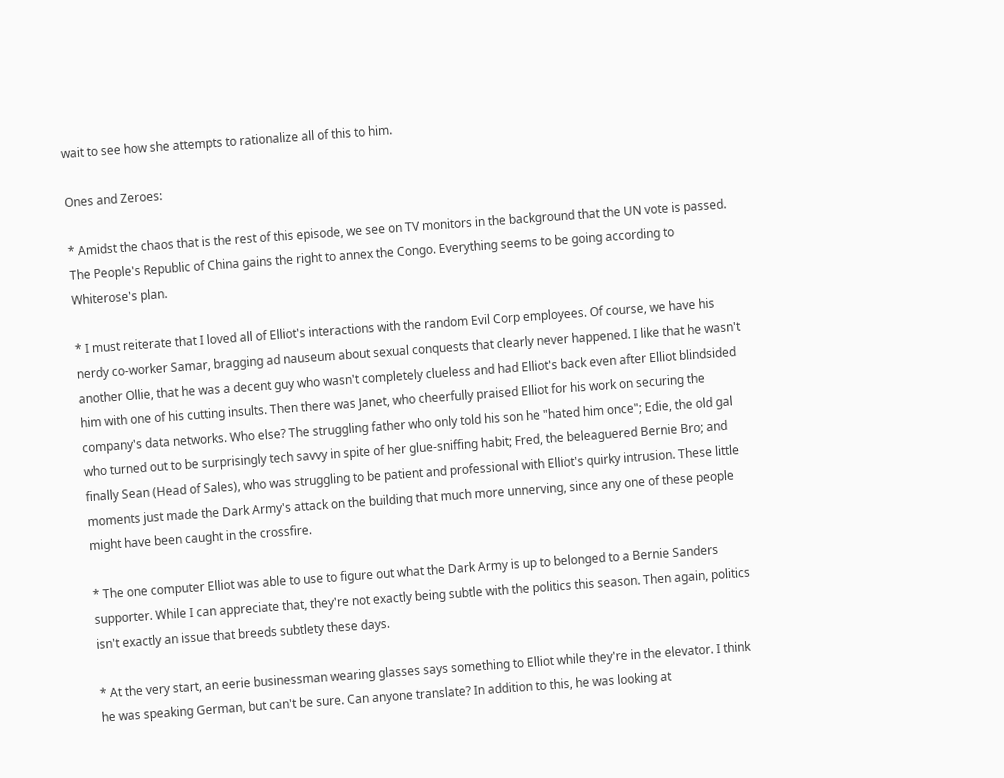wait to see how she attempts to rationalize all of this to him.

Ones and Zeroes:

* Amidst the chaos that is the rest of this episode, we see on TV monitors in the background that the UN vote is passed. The People's Republic of China gains the right to annex the Congo. Everything seems to be going according to Whiterose's plan.

* I must reiterate that I loved all of Elliot's interactions with the random Evil Corp employees. Of course, we have his nerdy co-worker Samar, bragging ad nauseum about sexual conquests that clearly never happened. I like that he wasn't another Ollie, that he was a decent guy who wasn't completely clueless and had Elliot's back even after Elliot blindsided him with one of his cutting insults. Then there was Janet, who cheerfully praised Elliot for his work on securing the company's data networks. Who else? The struggling father who only told his son he "hated him once"; Edie, the old gal who turned out to be surprisingly tech savvy in spite of her glue-sniffing habit; Fred, the beleaguered Bernie Bro; and finally Sean (Head of Sales), who was struggling to be patient and professional with Elliot's quirky intrusion. These little moments just made the Dark Army's attack on the building that much more unnerving, since any one of these people might have been caught in the crossfire.

* The one computer Elliot was able to use to figure out what the Dark Army is up to belonged to a Bernie Sanders supporter. While I can appreciate that, they're not exactly being subtle with the politics this season. Then again, politics isn't exactly an issue that breeds subtlety these days.

* At the very start, an eerie businessman wearing glasses says something to Elliot while they're in the elevator. I think he was speaking German, but can't be sure. Can anyone translate? In addition to this, he was looking at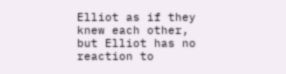Elliot as if they knew each other, but Elliot has no reaction to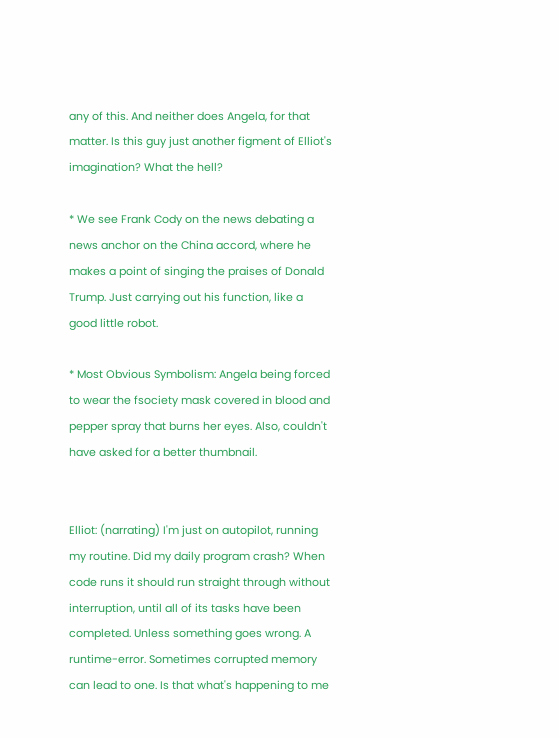any of this. And neither does Angela, for that matter. Is this guy just another figment of Elliot's imagination? What the hell?

* We see Frank Cody on the news debating a news anchor on the China accord, where he makes a point of singing the praises of Donald Trump. Just carrying out his function, like a good little robot.

* Most Obvious Symbolism: Angela being forced to wear the fsociety mask covered in blood and pepper spray that burns her eyes. Also, couldn't have asked for a better thumbnail.


Elliot: (narrating) I'm just on autopilot, running my routine. Did my daily program crash? When code runs it should run straight through without interruption, until all of its tasks have been completed. Unless something goes wrong. A runtime-error. Sometimes corrupted memory can lead to one. Is that what's happening to me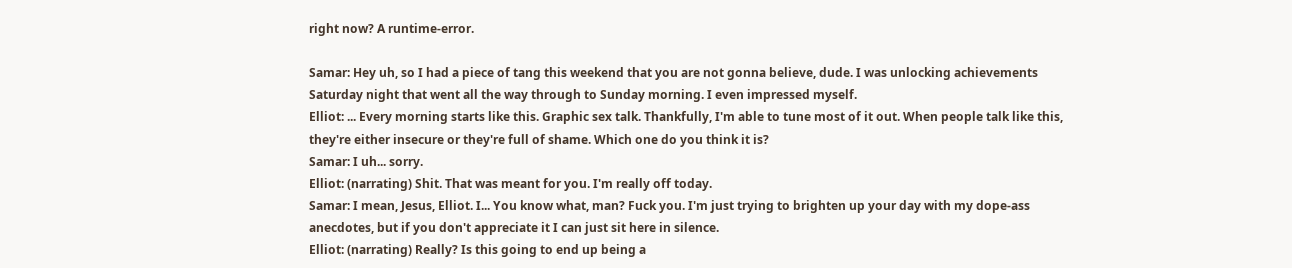right now? A runtime-error.

Samar: Hey uh, so I had a piece of tang this weekend that you are not gonna believe, dude. I was unlocking achievements Saturday night that went all the way through to Sunday morning. I even impressed myself.
Elliot: ... Every morning starts like this. Graphic sex talk. Thankfully, I'm able to tune most of it out. When people talk like this, they're either insecure or they're full of shame. Which one do you think it is?
Samar: I uh... sorry.
Elliot: (narrating) Shit. That was meant for you. I'm really off today.
Samar: I mean, Jesus, Elliot. I... You know what, man? Fuck you. I'm just trying to brighten up your day with my dope-ass anecdotes, but if you don't appreciate it I can just sit here in silence.
Elliot: (narrating) Really? Is this going to end up being a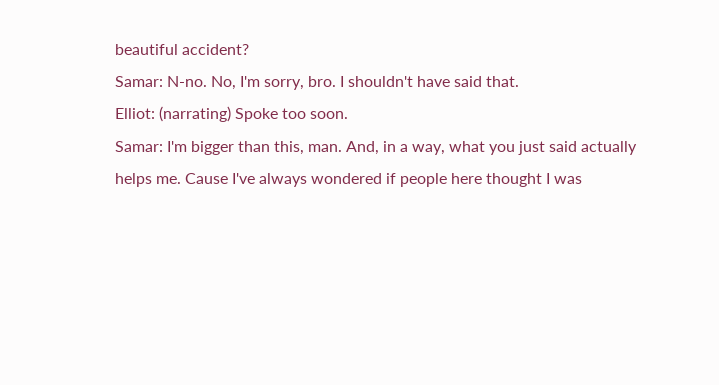beautiful accident?
Samar: N-no. No, I'm sorry, bro. I shouldn't have said that.
Elliot: (narrating) Spoke too soon.
Samar: I'm bigger than this, man. And, in a way, what you just said actually helps me. Cause I've always wondered if people here thought I was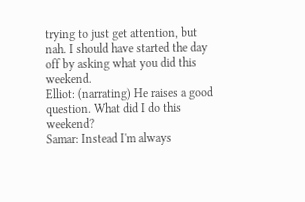trying to just get attention, but nah. I should have started the day off by asking what you did this weekend.
Elliot: (narrating) He raises a good question. What did I do this weekend?
Samar: Instead I'm always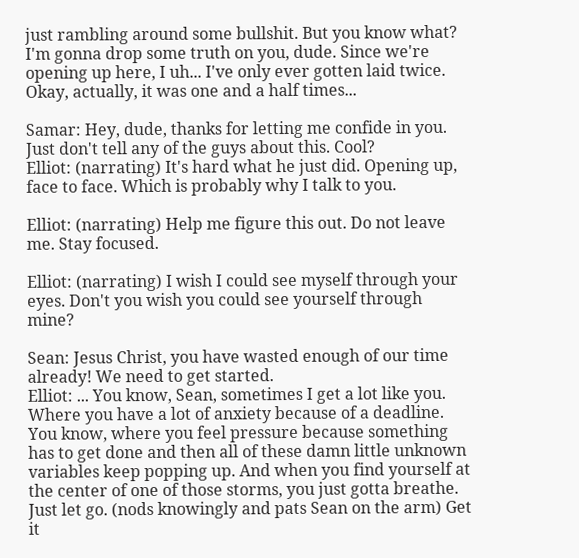just rambling around some bullshit. But you know what? I'm gonna drop some truth on you, dude. Since we're opening up here, I uh... I've only ever gotten laid twice. Okay, actually, it was one and a half times...

Samar: Hey, dude, thanks for letting me confide in you. Just don't tell any of the guys about this. Cool?
Elliot: (narrating) It's hard what he just did. Opening up, face to face. Which is probably why I talk to you.

Elliot: (narrating) Help me figure this out. Do not leave me. Stay focused.

Elliot: (narrating) I wish I could see myself through your eyes. Don't you wish you could see yourself through mine?

Sean: Jesus Christ, you have wasted enough of our time already! We need to get started.
Elliot: ... You know, Sean, sometimes I get a lot like you. Where you have a lot of anxiety because of a deadline. You know, where you feel pressure because something has to get done and then all of these damn little unknown variables keep popping up. And when you find yourself at the center of one of those storms, you just gotta breathe. Just let go. (nods knowingly and pats Sean on the arm) Get it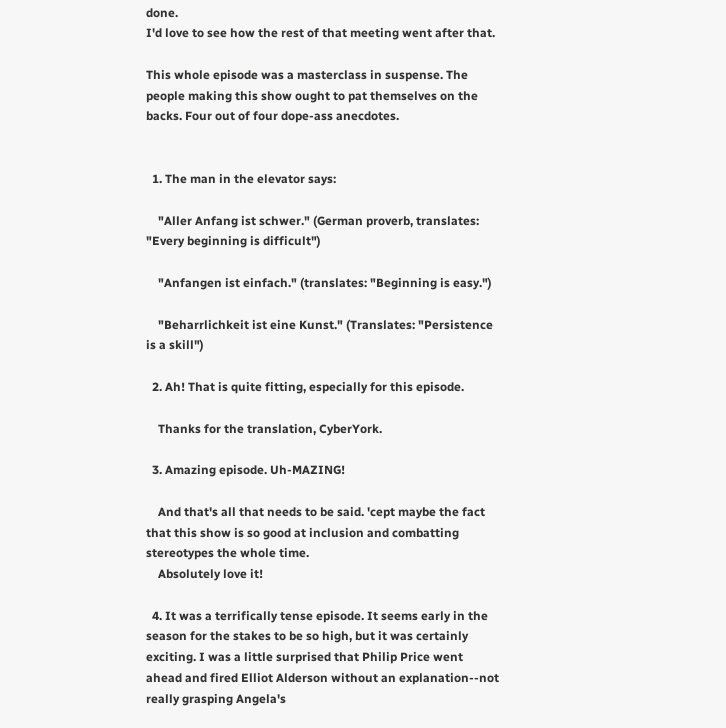done.
I'd love to see how the rest of that meeting went after that.

This whole episode was a masterclass in suspense. The people making this show ought to pat themselves on the backs. Four out of four dope-ass anecdotes.


  1. The man in the elevator says:

    "Aller Anfang ist schwer." (German proverb, translates: "Every beginning is difficult")

    "Anfangen ist einfach." (translates: "Beginning is easy.")

    "Beharrlichkeit ist eine Kunst." (Translates: "Persistence is a skill")

  2. Ah! That is quite fitting, especially for this episode.

    Thanks for the translation, CyberYork.

  3. Amazing episode. Uh-MAZING!

    And that's all that needs to be said. 'cept maybe the fact that this show is so good at inclusion and combatting stereotypes the whole time.
    Absolutely love it!

  4. It was a terrifically tense episode. It seems early in the season for the stakes to be so high, but it was certainly exciting. I was a little surprised that Philip Price went ahead and fired Elliot Alderson without an explanation--not really grasping Angela's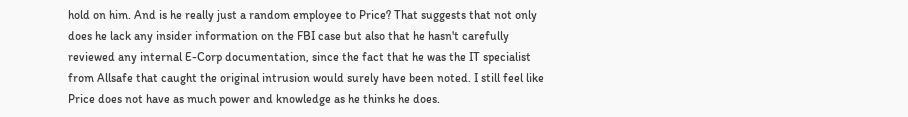hold on him. And is he really just a random employee to Price? That suggests that not only does he lack any insider information on the FBI case but also that he hasn't carefully reviewed any internal E-Corp documentation, since the fact that he was the IT specialist from Allsafe that caught the original intrusion would surely have been noted. I still feel like Price does not have as much power and knowledge as he thinks he does.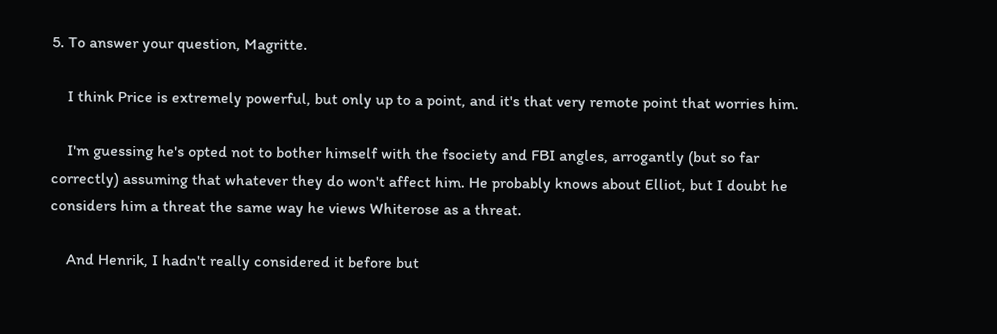5. To answer your question, Magritte.

    I think Price is extremely powerful, but only up to a point, and it's that very remote point that worries him.

    I'm guessing he's opted not to bother himself with the fsociety and FBI angles, arrogantly (but so far correctly) assuming that whatever they do won't affect him. He probably knows about Elliot, but I doubt he considers him a threat the same way he views Whiterose as a threat.

    And Henrik, I hadn't really considered it before but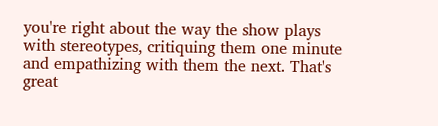you're right about the way the show plays with stereotypes, critiquing them one minute and empathizing with them the next. That's great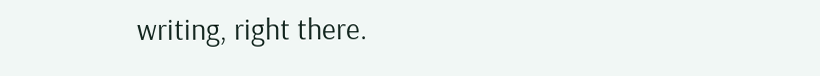writing, right there.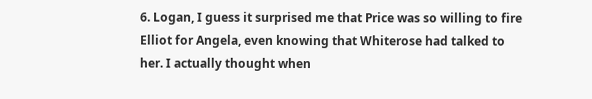6. Logan, I guess it surprised me that Price was so willing to fire Elliot for Angela, even knowing that Whiterose had talked to her. I actually thought when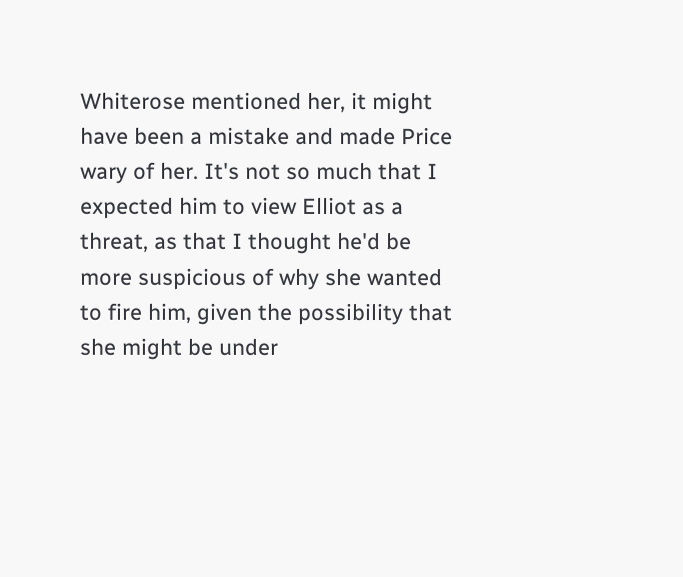Whiterose mentioned her, it might have been a mistake and made Price wary of her. It's not so much that I expected him to view Elliot as a threat, as that I thought he'd be more suspicious of why she wanted to fire him, given the possibility that she might be under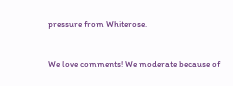pressure from Whiterose.


We love comments! We moderate because of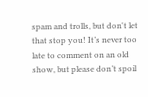spam and trolls, but don't let that stop you! It’s never too late to comment on an old show, but please don’t spoil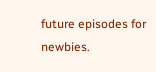future episodes for newbies.